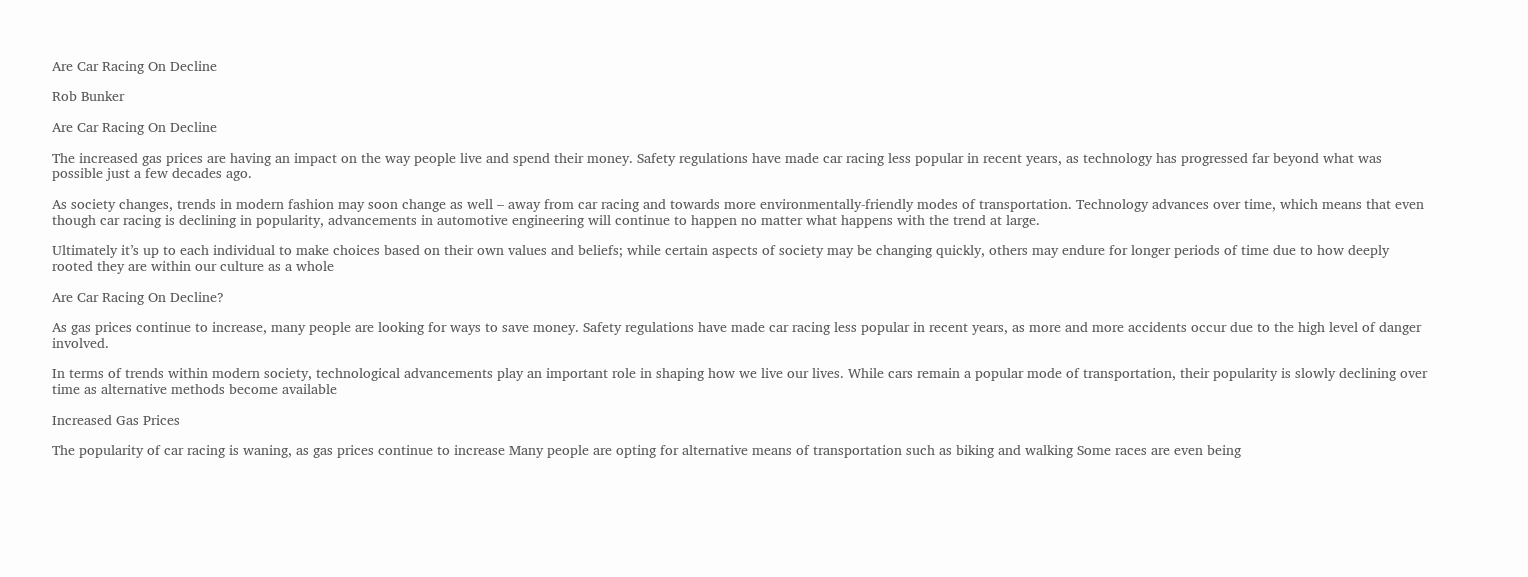Are Car Racing On Decline

Rob Bunker

Are Car Racing On Decline

The increased gas prices are having an impact on the way people live and spend their money. Safety regulations have made car racing less popular in recent years, as technology has progressed far beyond what was possible just a few decades ago.

As society changes, trends in modern fashion may soon change as well – away from car racing and towards more environmentally-friendly modes of transportation. Technology advances over time, which means that even though car racing is declining in popularity, advancements in automotive engineering will continue to happen no matter what happens with the trend at large.

Ultimately it’s up to each individual to make choices based on their own values and beliefs; while certain aspects of society may be changing quickly, others may endure for longer periods of time due to how deeply rooted they are within our culture as a whole

Are Car Racing On Decline?

As gas prices continue to increase, many people are looking for ways to save money. Safety regulations have made car racing less popular in recent years, as more and more accidents occur due to the high level of danger involved.

In terms of trends within modern society, technological advancements play an important role in shaping how we live our lives. While cars remain a popular mode of transportation, their popularity is slowly declining over time as alternative methods become available

Increased Gas Prices

The popularity of car racing is waning, as gas prices continue to increase Many people are opting for alternative means of transportation such as biking and walking Some races are even being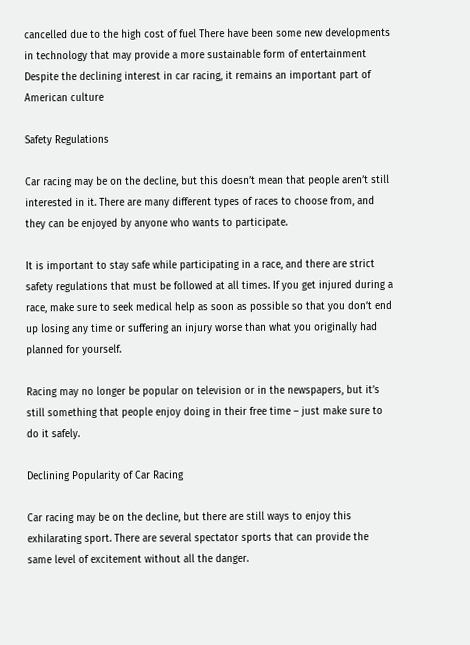cancelled due to the high cost of fuel There have been some new developments in technology that may provide a more sustainable form of entertainment Despite the declining interest in car racing, it remains an important part of American culture

Safety Regulations

Car racing may be on the decline, but this doesn’t mean that people aren’t still interested in it. There are many different types of races to choose from, and they can be enjoyed by anyone who wants to participate.

It is important to stay safe while participating in a race, and there are strict safety regulations that must be followed at all times. If you get injured during a race, make sure to seek medical help as soon as possible so that you don’t end up losing any time or suffering an injury worse than what you originally had planned for yourself.

Racing may no longer be popular on television or in the newspapers, but it’s still something that people enjoy doing in their free time – just make sure to do it safely.

Declining Popularity of Car Racing

Car racing may be on the decline, but there are still ways to enjoy this exhilarating sport. There are several spectator sports that can provide the same level of excitement without all the danger.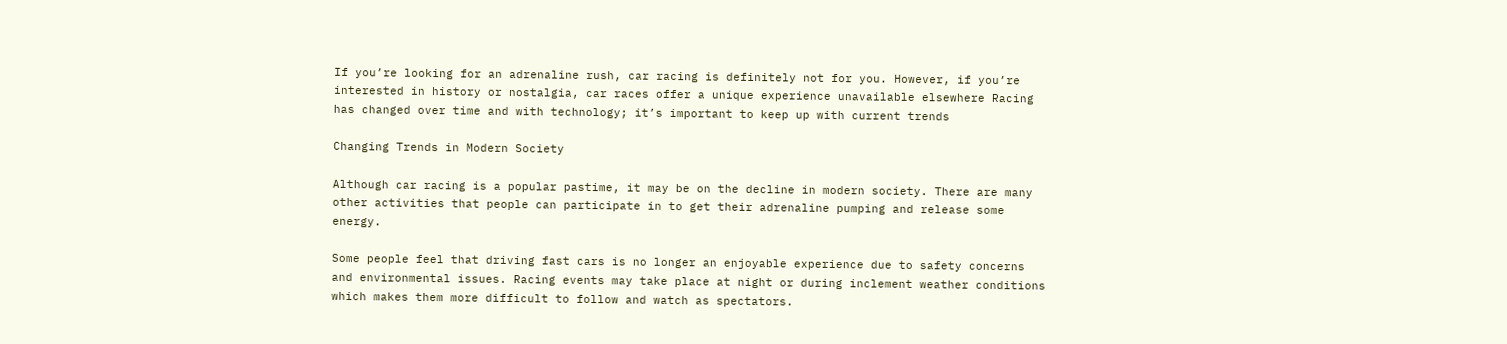If you’re looking for an adrenaline rush, car racing is definitely not for you. However, if you’re interested in history or nostalgia, car races offer a unique experience unavailable elsewhere Racing has changed over time and with technology; it’s important to keep up with current trends

Changing Trends in Modern Society

Although car racing is a popular pastime, it may be on the decline in modern society. There are many other activities that people can participate in to get their adrenaline pumping and release some energy.

Some people feel that driving fast cars is no longer an enjoyable experience due to safety concerns and environmental issues. Racing events may take place at night or during inclement weather conditions which makes them more difficult to follow and watch as spectators.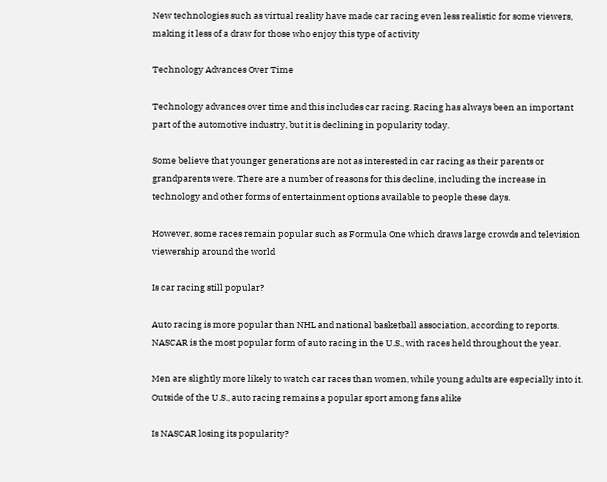New technologies such as virtual reality have made car racing even less realistic for some viewers, making it less of a draw for those who enjoy this type of activity

Technology Advances Over Time

Technology advances over time and this includes car racing. Racing has always been an important part of the automotive industry, but it is declining in popularity today.

Some believe that younger generations are not as interested in car racing as their parents or grandparents were. There are a number of reasons for this decline, including the increase in technology and other forms of entertainment options available to people these days.

However, some races remain popular such as Formula One which draws large crowds and television viewership around the world

Is car racing still popular?

Auto racing is more popular than NHL and national basketball association, according to reports. NASCAR is the most popular form of auto racing in the U.S., with races held throughout the year.

Men are slightly more likely to watch car races than women, while young adults are especially into it. Outside of the U.S., auto racing remains a popular sport among fans alike

Is NASCAR losing its popularity?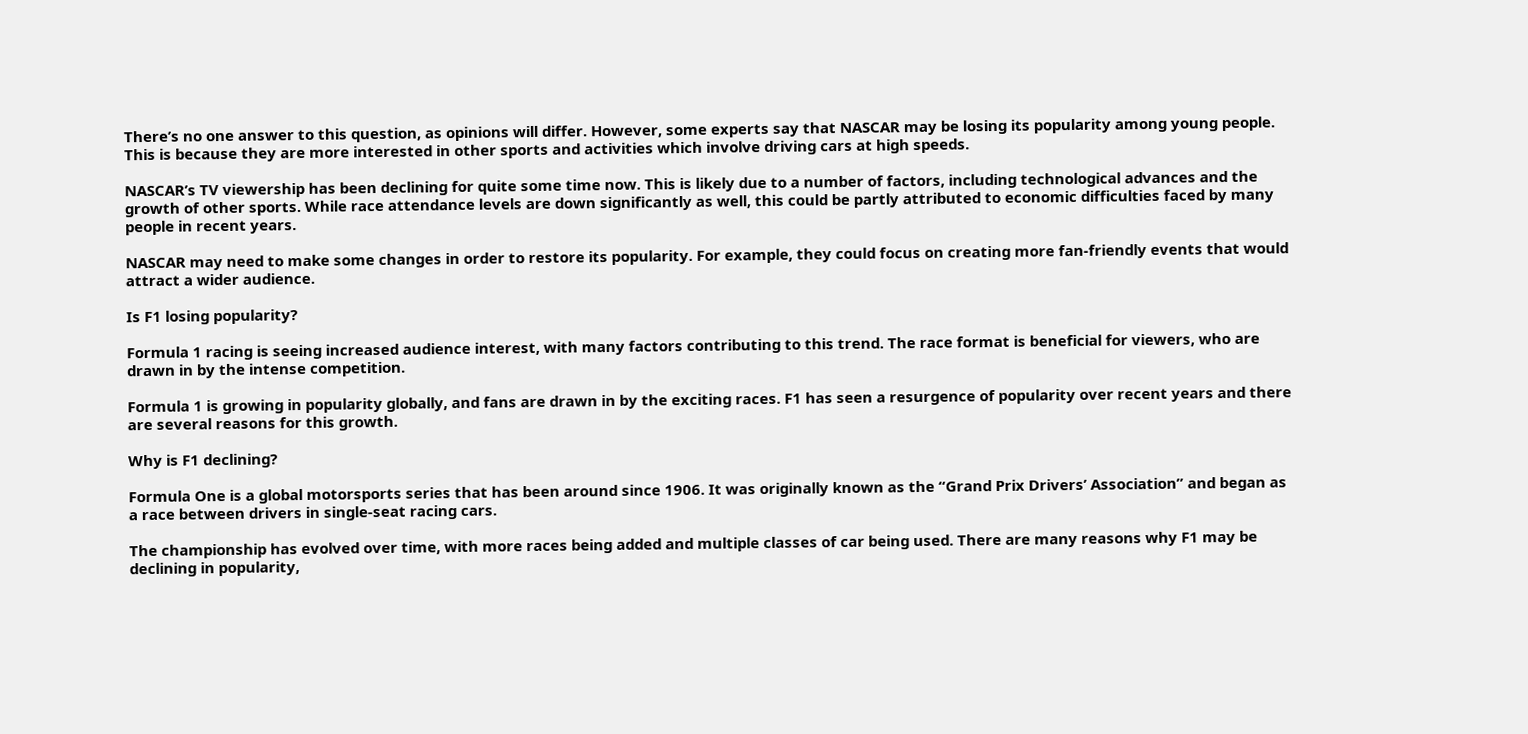There’s no one answer to this question, as opinions will differ. However, some experts say that NASCAR may be losing its popularity among young people. This is because they are more interested in other sports and activities which involve driving cars at high speeds.

NASCAR’s TV viewership has been declining for quite some time now. This is likely due to a number of factors, including technological advances and the growth of other sports. While race attendance levels are down significantly as well, this could be partly attributed to economic difficulties faced by many people in recent years.

NASCAR may need to make some changes in order to restore its popularity. For example, they could focus on creating more fan-friendly events that would attract a wider audience.

Is F1 losing popularity?

Formula 1 racing is seeing increased audience interest, with many factors contributing to this trend. The race format is beneficial for viewers, who are drawn in by the intense competition.

Formula 1 is growing in popularity globally, and fans are drawn in by the exciting races. F1 has seen a resurgence of popularity over recent years and there are several reasons for this growth.

Why is F1 declining?

Formula One is a global motorsports series that has been around since 1906. It was originally known as the “Grand Prix Drivers’ Association” and began as a race between drivers in single-seat racing cars.

The championship has evolved over time, with more races being added and multiple classes of car being used. There are many reasons why F1 may be declining in popularity,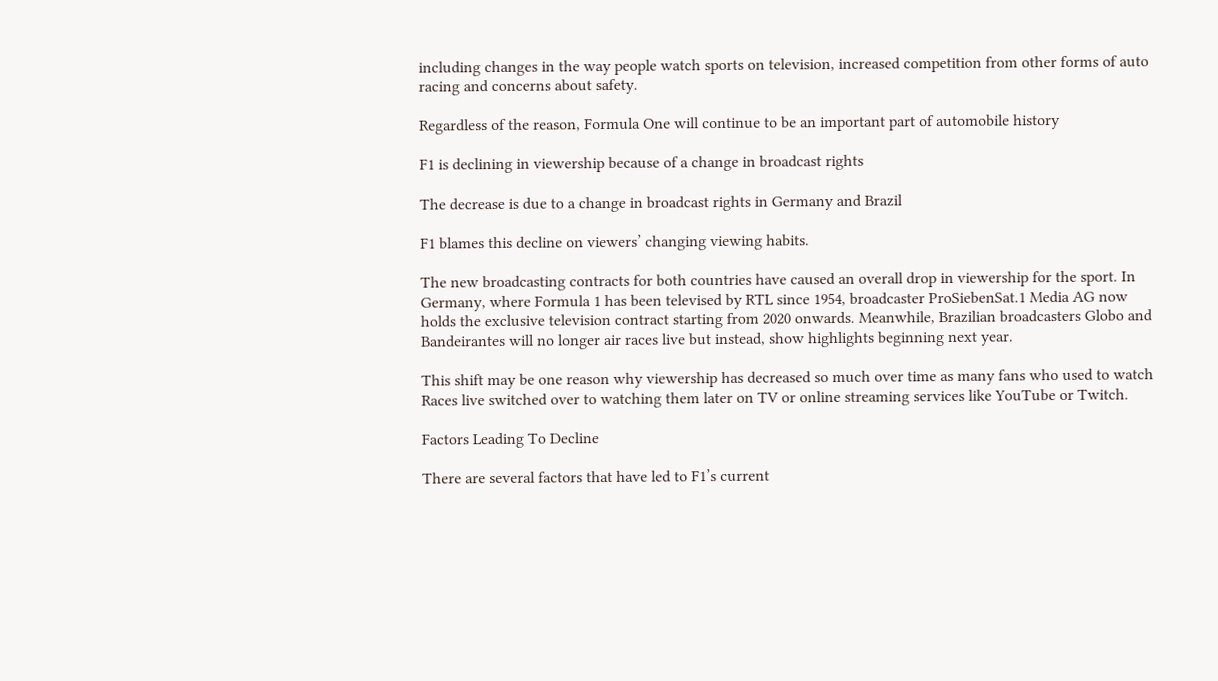including changes in the way people watch sports on television, increased competition from other forms of auto racing and concerns about safety.

Regardless of the reason, Formula One will continue to be an important part of automobile history

F1 is declining in viewership because of a change in broadcast rights

The decrease is due to a change in broadcast rights in Germany and Brazil

F1 blames this decline on viewers’ changing viewing habits.

The new broadcasting contracts for both countries have caused an overall drop in viewership for the sport. In Germany, where Formula 1 has been televised by RTL since 1954, broadcaster ProSiebenSat.1 Media AG now holds the exclusive television contract starting from 2020 onwards. Meanwhile, Brazilian broadcasters Globo and Bandeirantes will no longer air races live but instead, show highlights beginning next year.

This shift may be one reason why viewership has decreased so much over time as many fans who used to watch Races live switched over to watching them later on TV or online streaming services like YouTube or Twitch.

Factors Leading To Decline

There are several factors that have led to F1’s current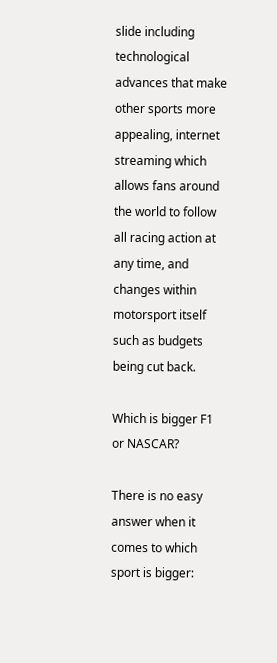slide including technological advances that make other sports more appealing, internet streaming which allows fans around the world to follow all racing action at any time, and changes within motorsport itself such as budgets being cut back.

Which is bigger F1 or NASCAR?

There is no easy answer when it comes to which sport is bigger: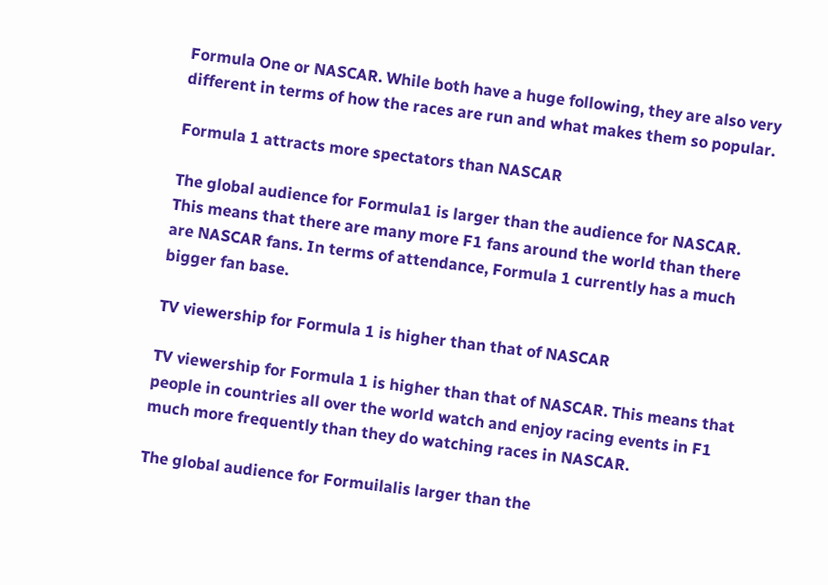Formula One or NASCAR. While both have a huge following, they are also very different in terms of how the races are run and what makes them so popular.

Formula 1 attracts more spectators than NASCAR

The global audience for Formula1 is larger than the audience for NASCAR. This means that there are many more F1 fans around the world than there are NASCAR fans. In terms of attendance, Formula 1 currently has a much bigger fan base.

TV viewership for Formula 1 is higher than that of NASCAR

TV viewership for Formula 1 is higher than that of NASCAR. This means that people in countries all over the world watch and enjoy racing events in F1 much more frequently than they do watching races in NASCAR.

The global audience for Formuilalis larger than the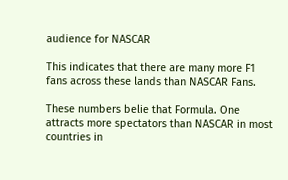audience for NASCAR

This indicates that there are many more F1 fans across these lands than NASCAR Fans.

These numbers belie that Formula. One attracts more spectators than NASCAR in most countries in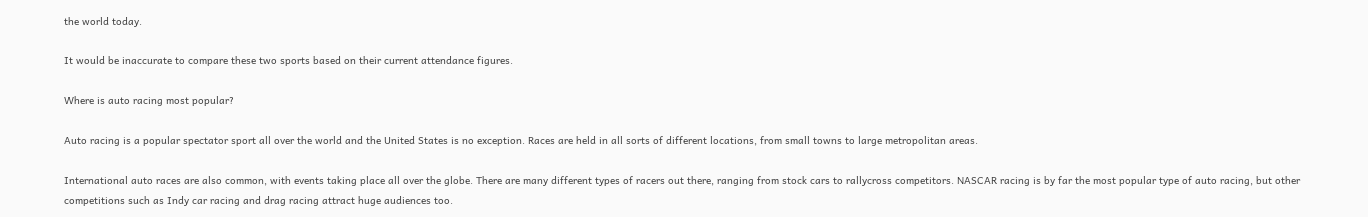the world today.

It would be inaccurate to compare these two sports based on their current attendance figures.

Where is auto racing most popular?

Auto racing is a popular spectator sport all over the world and the United States is no exception. Races are held in all sorts of different locations, from small towns to large metropolitan areas.

International auto races are also common, with events taking place all over the globe. There are many different types of racers out there, ranging from stock cars to rallycross competitors. NASCAR racing is by far the most popular type of auto racing, but other competitions such as Indy car racing and drag racing attract huge audiences too.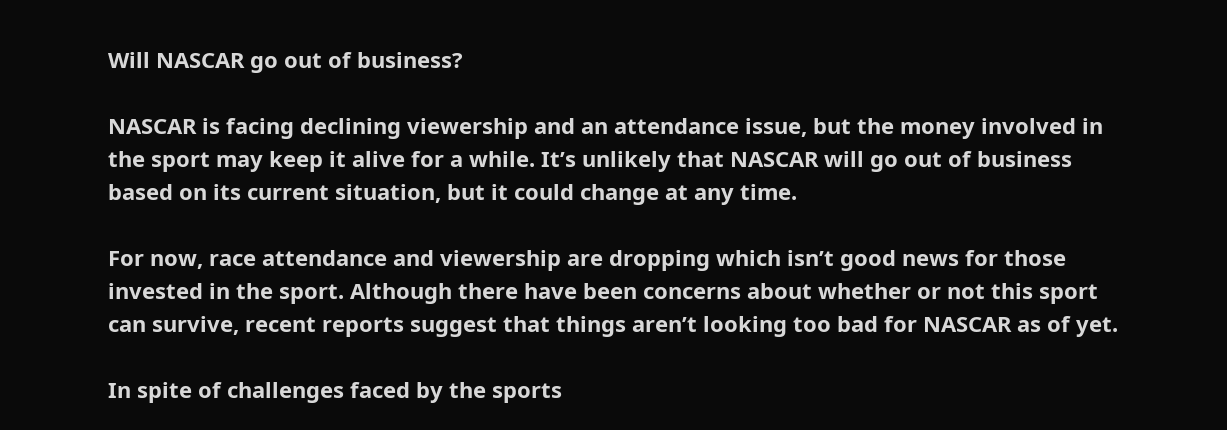Will NASCAR go out of business?

NASCAR is facing declining viewership and an attendance issue, but the money involved in the sport may keep it alive for a while. It’s unlikely that NASCAR will go out of business based on its current situation, but it could change at any time.

For now, race attendance and viewership are dropping which isn’t good news for those invested in the sport. Although there have been concerns about whether or not this sport can survive, recent reports suggest that things aren’t looking too bad for NASCAR as of yet.

In spite of challenges faced by the sports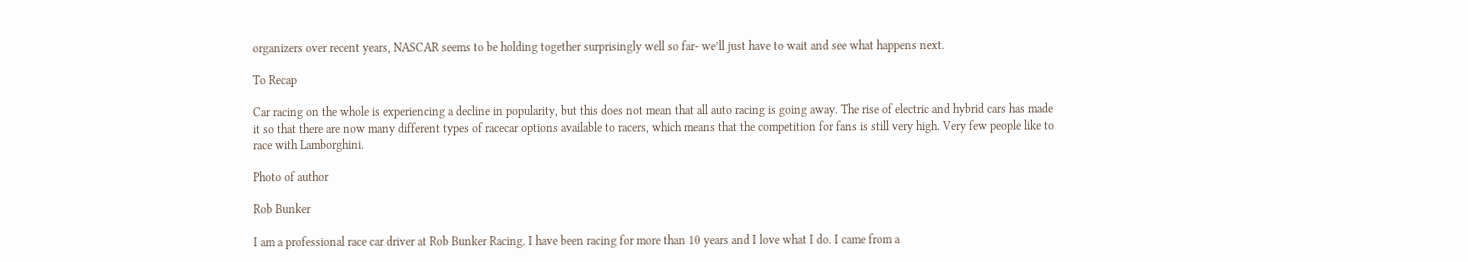organizers over recent years, NASCAR seems to be holding together surprisingly well so far- we’ll just have to wait and see what happens next.

To Recap

Car racing on the whole is experiencing a decline in popularity, but this does not mean that all auto racing is going away. The rise of electric and hybrid cars has made it so that there are now many different types of racecar options available to racers, which means that the competition for fans is still very high. Very few people like to race with Lamborghini.

Photo of author

Rob Bunker

I am a professional race car driver at Rob Bunker Racing. I have been racing for more than 10 years and I love what I do. I came from a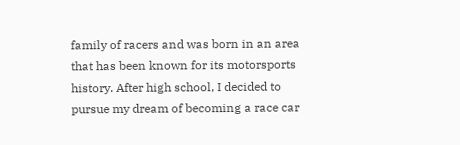family of racers and was born in an area that has been known for its motorsports history. After high school, I decided to pursue my dream of becoming a race car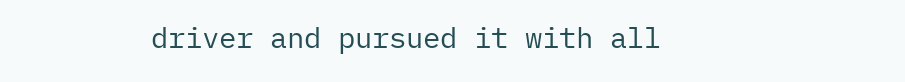driver and pursued it with all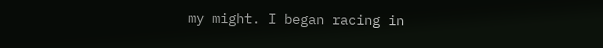my might. I began racing in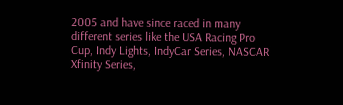2005 and have since raced in many different series like the USA Racing Pro Cup, Indy Lights, IndyCar Series, NASCAR Xfinity Series,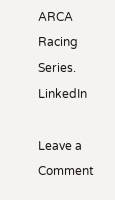ARCA Racing Series. LinkedIn

Leave a Comment